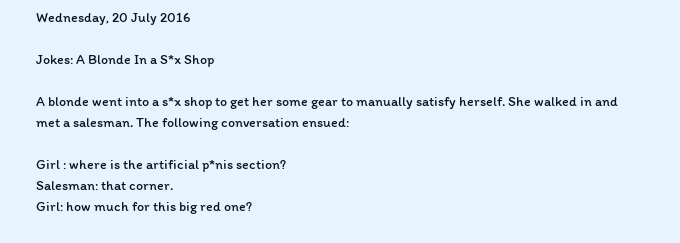Wednesday, 20 July 2016

Jokes: A Blonde In a S*x Shop

A blonde went into a s*x shop to get her some gear to manually satisfy herself. She walked in and met a salesman. The following conversation ensued:

Girl : where is the artificial p*nis section?
Salesman: that corner.
Girl: how much for this big red one?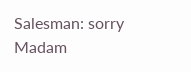Salesman: sorry Madam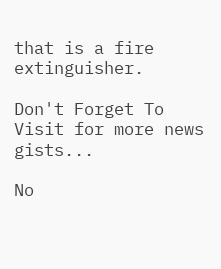that is a fire extinguisher.

Don't Forget To Visit for more news gists...

No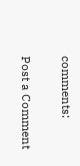comments:

Post a Comment